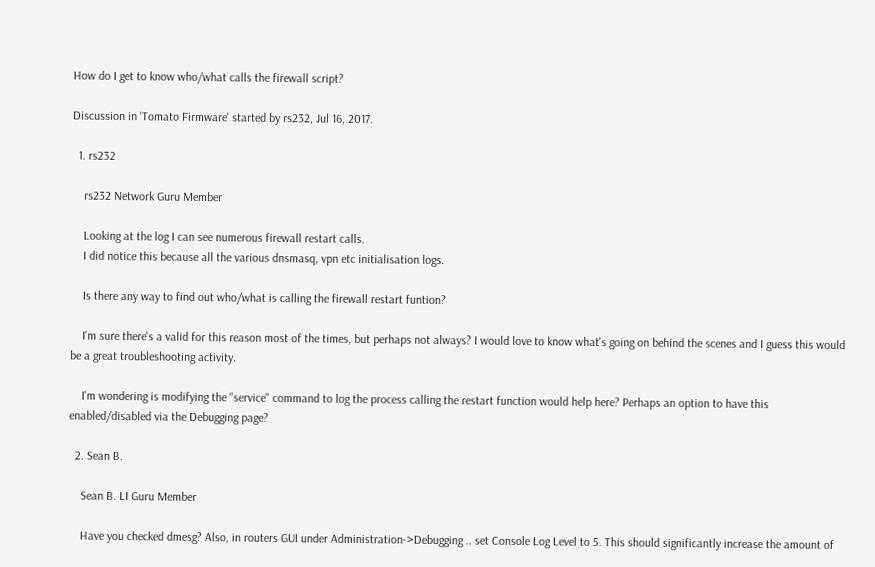How do I get to know who/what calls the firewall script?

Discussion in 'Tomato Firmware' started by rs232, Jul 16, 2017.

  1. rs232

    rs232 Network Guru Member

    Looking at the log I can see numerous firewall restart calls.
    I did notice this because all the various dnsmasq, vpn etc initialisation logs.

    Is there any way to find out who/what is calling the firewall restart funtion?

    I'm sure there's a valid for this reason most of the times, but perhaps not always? I would love to know what's going on behind the scenes and I guess this would be a great troubleshooting activity.

    I'm wondering is modifying the "service" command to log the process calling the restart function would help here? Perhaps an option to have this enabled/disabled via the Debugging page?

  2. Sean B.

    Sean B. LI Guru Member

    Have you checked dmesg? Also, in routers GUI under Administration->Debugging .. set Console Log Level to 5. This should significantly increase the amount of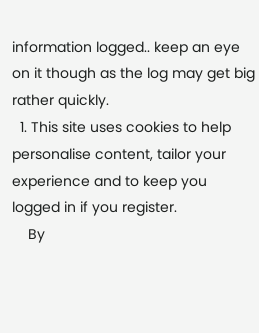information logged.. keep an eye on it though as the log may get big rather quickly.
  1. This site uses cookies to help personalise content, tailor your experience and to keep you logged in if you register.
    By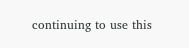continuing to use this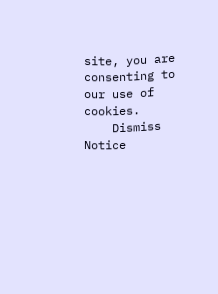site, you are consenting to our use of cookies.
    Dismiss Notice